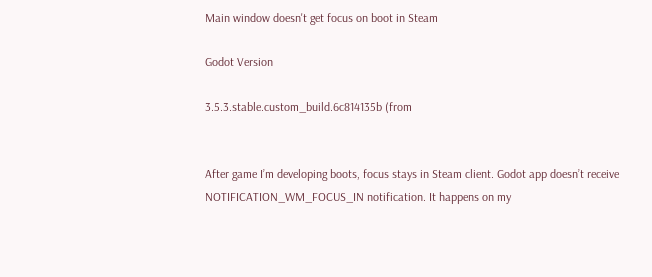Main window doesn't get focus on boot in Steam

Godot Version

3.5.3.stable.custom_build.6c814135b (from


After game I’m developing boots, focus stays in Steam client. Godot app doesn’t receive NOTIFICATION_WM_FOCUS_IN notification. It happens on my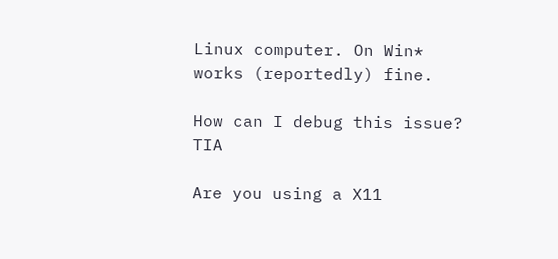Linux computer. On Win* works (reportedly) fine.

How can I debug this issue? TIA

Are you using a X11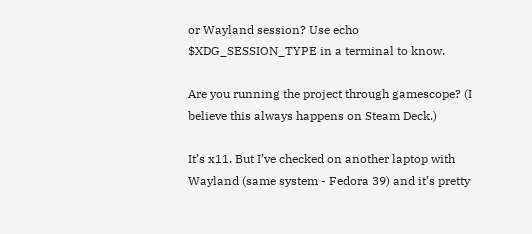or Wayland session? Use echo $XDG_SESSION_TYPE in a terminal to know.

Are you running the project through gamescope? (I believe this always happens on Steam Deck.)

It’s x11. But I’ve checked on another laptop with Wayland (same system - Fedora 39) and it’s pretty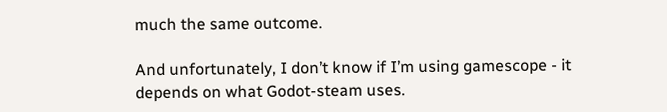much the same outcome.

And unfortunately, I don’t know if I’m using gamescope - it depends on what Godot-steam uses.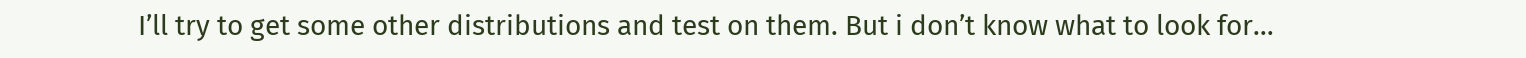I’ll try to get some other distributions and test on them. But i don’t know what to look for…